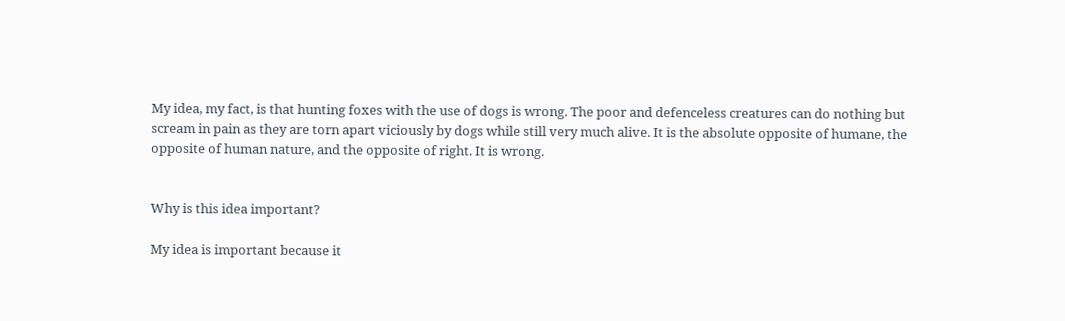My idea, my fact, is that hunting foxes with the use of dogs is wrong. The poor and defenceless creatures can do nothing but scream in pain as they are torn apart viciously by dogs while still very much alive. It is the absolute opposite of humane, the opposite of human nature, and the opposite of right. It is wrong.


Why is this idea important?

My idea is important because it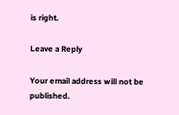is right.

Leave a Reply

Your email address will not be published.